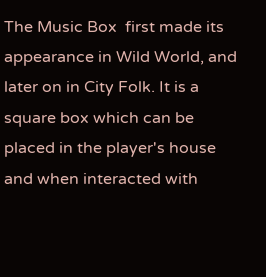The Music Box  first made its appearance in Wild World, and later on in City Folk. It is a square box which can be placed in the player's house and when interacted with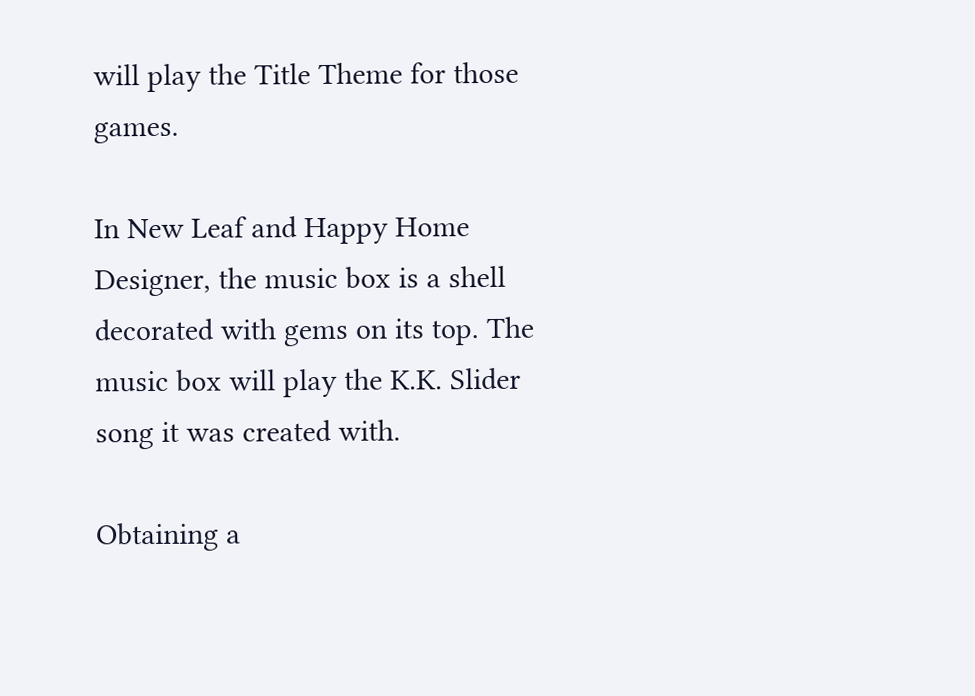will play the Title Theme for those games.

In New Leaf and Happy Home Designer, the music box is a shell decorated with gems on its top. The music box will play the K.K. Slider song it was created with.

Obtaining a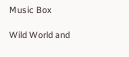Music Box

Wild World and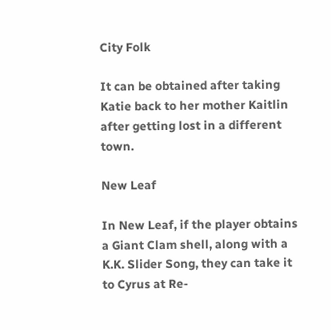City Folk

It can be obtained after taking Katie back to her mother Kaitlin after getting lost in a different town.

New Leaf

In New Leaf, if the player obtains a Giant Clam shell, along with a K.K. Slider Song, they can take it to Cyrus at Re-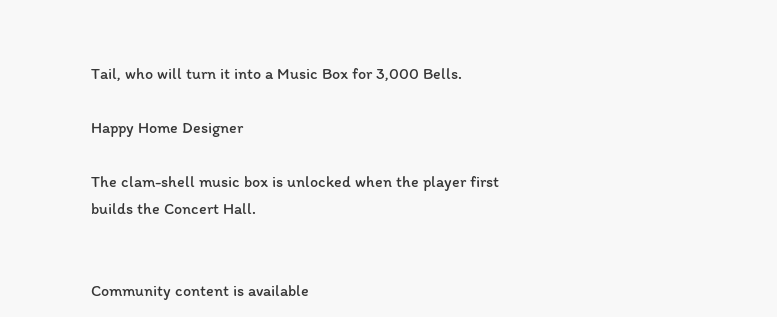Tail, who will turn it into a Music Box for 3,000 Bells.

Happy Home Designer

The clam-shell music box is unlocked when the player first builds the Concert Hall.


Community content is available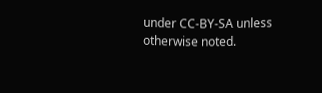under CC-BY-SA unless otherwise noted.